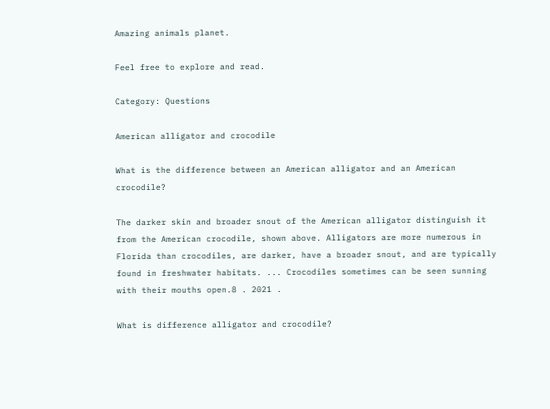Amazing animals planet.

Feel free to explore and read.

Category: Questions

American alligator and crocodile

What is the difference between an American alligator and an American crocodile?

The darker skin and broader snout of the American alligator distinguish it from the American crocodile, shown above. Alligators are more numerous in Florida than crocodiles, are darker, have a broader snout, and are typically found in freshwater habitats. ... Crocodiles sometimes can be seen sunning with their mouths open.8 . 2021 .

What is difference alligator and crocodile?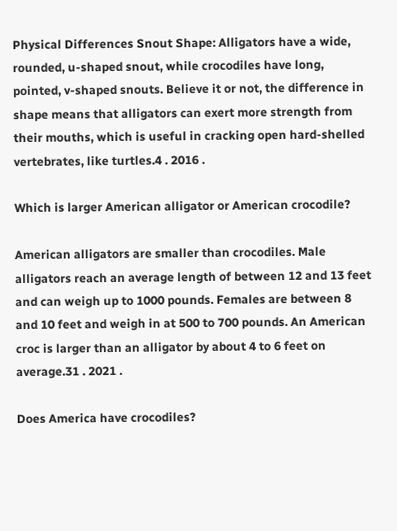Physical Differences Snout Shape: Alligators have a wide, rounded, u-shaped snout, while crocodiles have long, pointed, v-shaped snouts. Believe it or not, the difference in shape means that alligators can exert more strength from their mouths, which is useful in cracking open hard-shelled vertebrates, like turtles.4 . 2016 .

Which is larger American alligator or American crocodile?

American alligators are smaller than crocodiles. Male alligators reach an average length of between 12 and 13 feet and can weigh up to 1000 pounds. Females are between 8 and 10 feet and weigh in at 500 to 700 pounds. An American croc is larger than an alligator by about 4 to 6 feet on average.31 . 2021 .

Does America have crocodiles?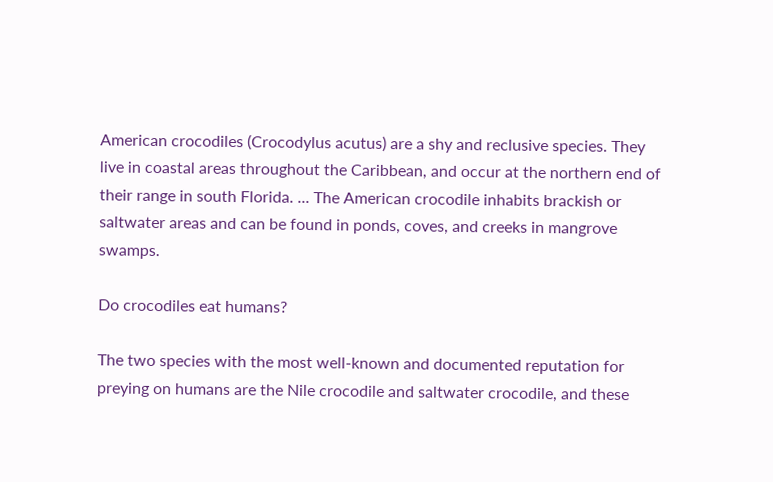American crocodiles (Crocodylus acutus) are a shy and reclusive species. They live in coastal areas throughout the Caribbean, and occur at the northern end of their range in south Florida. ... The American crocodile inhabits brackish or saltwater areas and can be found in ponds, coves, and creeks in mangrove swamps.

Do crocodiles eat humans?

The two species with the most well-known and documented reputation for preying on humans are the Nile crocodile and saltwater crocodile, and these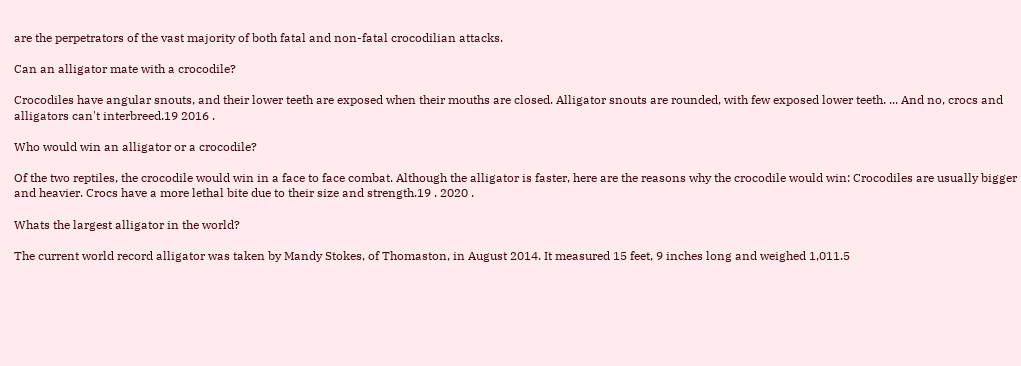are the perpetrators of the vast majority of both fatal and non-fatal crocodilian attacks.

Can an alligator mate with a crocodile?

Crocodiles have angular snouts, and their lower teeth are exposed when their mouths are closed. Alligator snouts are rounded, with few exposed lower teeth. ... And no, crocs and alligators can't interbreed.19 2016 .

Who would win an alligator or a crocodile?

Of the two reptiles, the crocodile would win in a face to face combat. Although the alligator is faster, here are the reasons why the crocodile would win: Crocodiles are usually bigger and heavier. Crocs have a more lethal bite due to their size and strength.19 . 2020 .

Whats the largest alligator in the world?

The current world record alligator was taken by Mandy Stokes, of Thomaston, in August 2014. It measured 15 feet, 9 inches long and weighed 1,011.5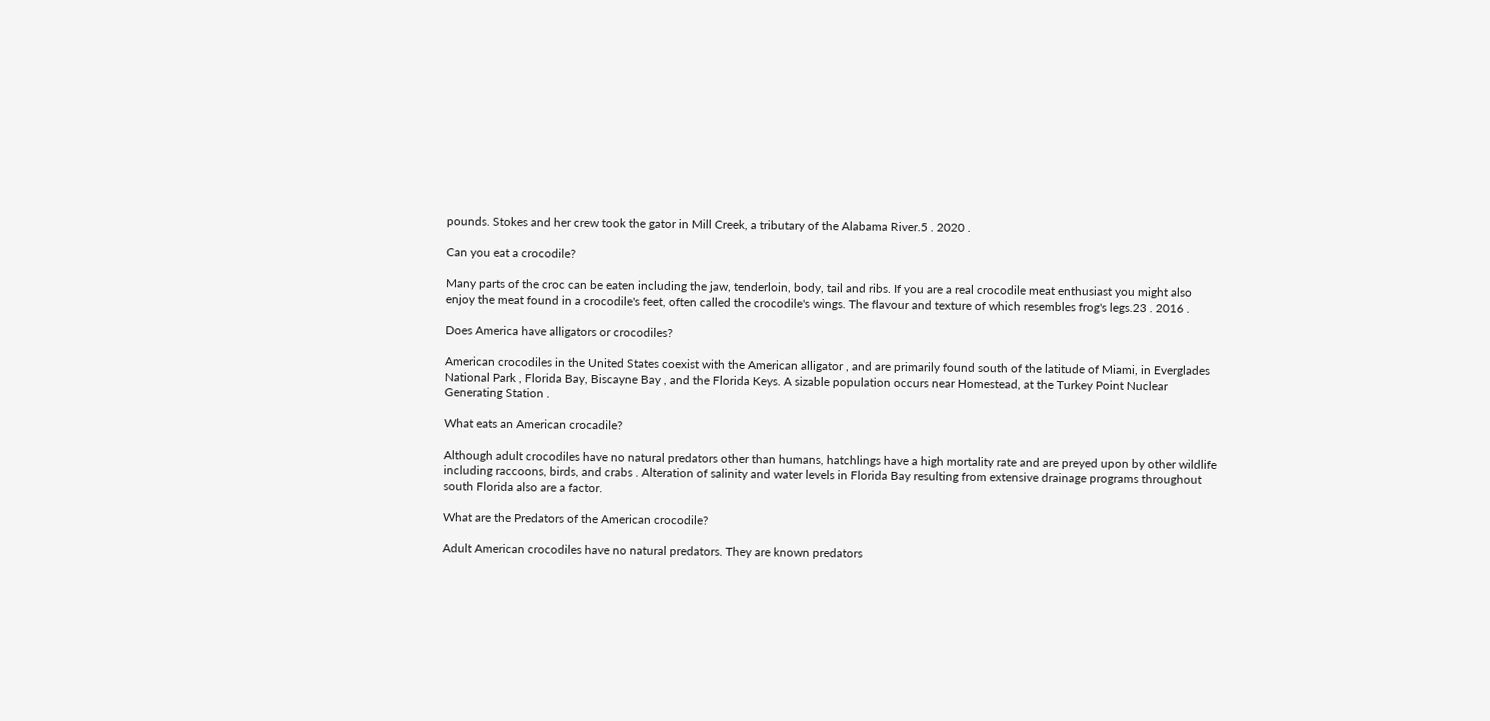pounds. Stokes and her crew took the gator in Mill Creek, a tributary of the Alabama River.5 . 2020 .

Can you eat a crocodile?

Many parts of the croc can be eaten including the jaw, tenderloin, body, tail and ribs. If you are a real crocodile meat enthusiast you might also enjoy the meat found in a crocodile's feet, often called the crocodile's wings. The flavour and texture of which resembles frog's legs.23 . 2016 .

Does America have alligators or crocodiles?

American crocodiles in the United States coexist with the American alligator , and are primarily found south of the latitude of Miami, in Everglades National Park , Florida Bay, Biscayne Bay , and the Florida Keys. A sizable population occurs near Homestead, at the Turkey Point Nuclear Generating Station .

What eats an American crocadile?

Although adult crocodiles have no natural predators other than humans, hatchlings have a high mortality rate and are preyed upon by other wildlife including raccoons, birds, and crabs . Alteration of salinity and water levels in Florida Bay resulting from extensive drainage programs throughout south Florida also are a factor.

What are the Predators of the American crocodile?

Adult American crocodiles have no natural predators. They are known predators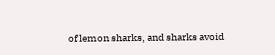of lemon sharks, and sharks avoid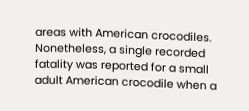areas with American crocodiles. Nonetheless, a single recorded fatality was reported for a small adult American crocodile when a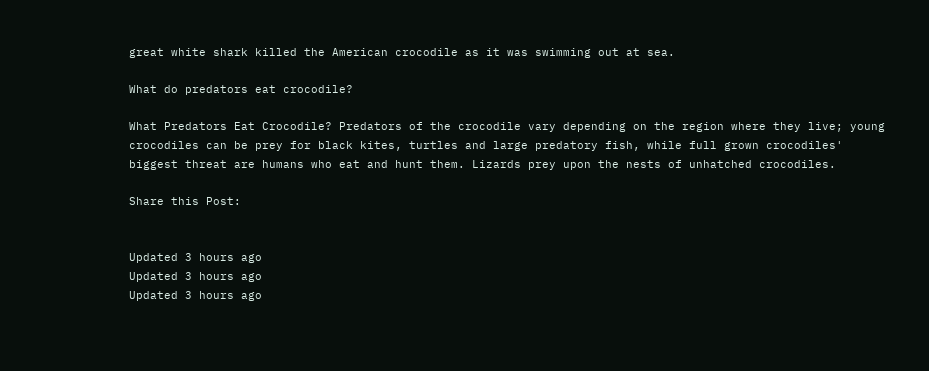great white shark killed the American crocodile as it was swimming out at sea.

What do predators eat crocodile?

What Predators Eat Crocodile? Predators of the crocodile vary depending on the region where they live; young crocodiles can be prey for black kites, turtles and large predatory fish, while full grown crocodiles' biggest threat are humans who eat and hunt them. Lizards prey upon the nests of unhatched crocodiles.

Share this Post:


Updated 3 hours ago
Updated 3 hours ago
Updated 3 hours ago